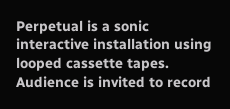Perpetual is a sonic interactive installation using looped cassette tapes. Audience is invited to record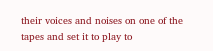their voices and noises on one of the tapes and set it to play to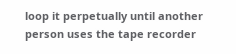loop it perpetually until another person uses the tape recorder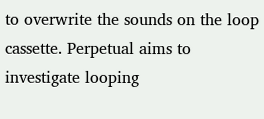to overwrite the sounds on the loop cassette. Perpetual aims to investigate looping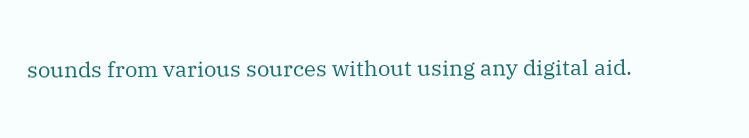sounds from various sources without using any digital aid.